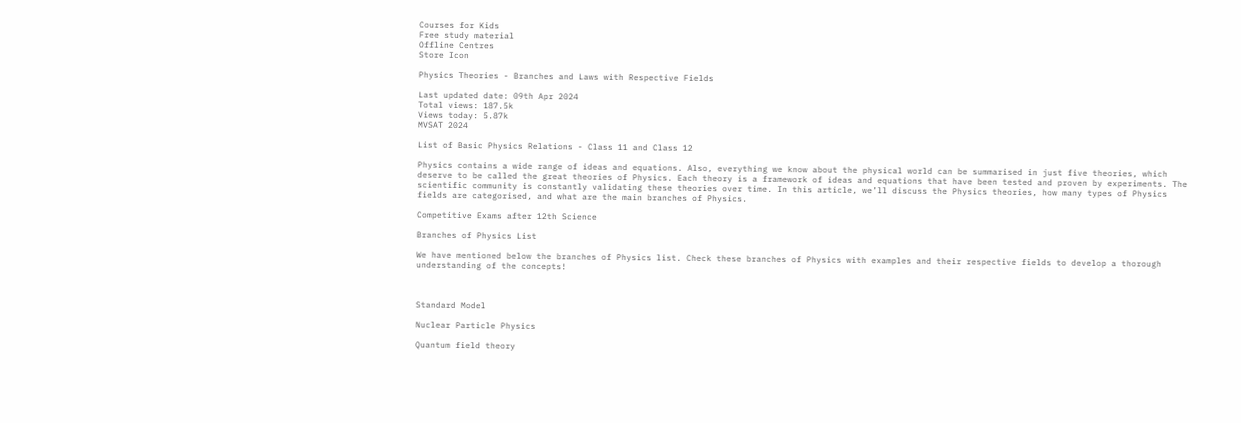Courses for Kids
Free study material
Offline Centres
Store Icon

Physics Theories - Branches and Laws with Respective Fields

Last updated date: 09th Apr 2024
Total views: 187.5k
Views today: 5.87k
MVSAT 2024

List of Basic Physics Relations - Class 11 and Class 12

Physics contains a wide range of ideas and equations. Also, everything we know about the physical world can be summarised in just five theories, which deserve to be called the great theories of Physics. Each theory is a framework of ideas and equations that have been tested and proven by experiments. The scientific community is constantly validating these theories over time. In this article, we’ll discuss the Physics theories, how many types of Physics fields are categorised, and what are the main branches of Physics.

Competitive Exams after 12th Science

Branches of Physics List

We have mentioned below the branches of Physics list. Check these branches of Physics with examples and their respective fields to develop a thorough understanding of the concepts!



Standard Model

Nuclear Particle Physics

Quantum field theory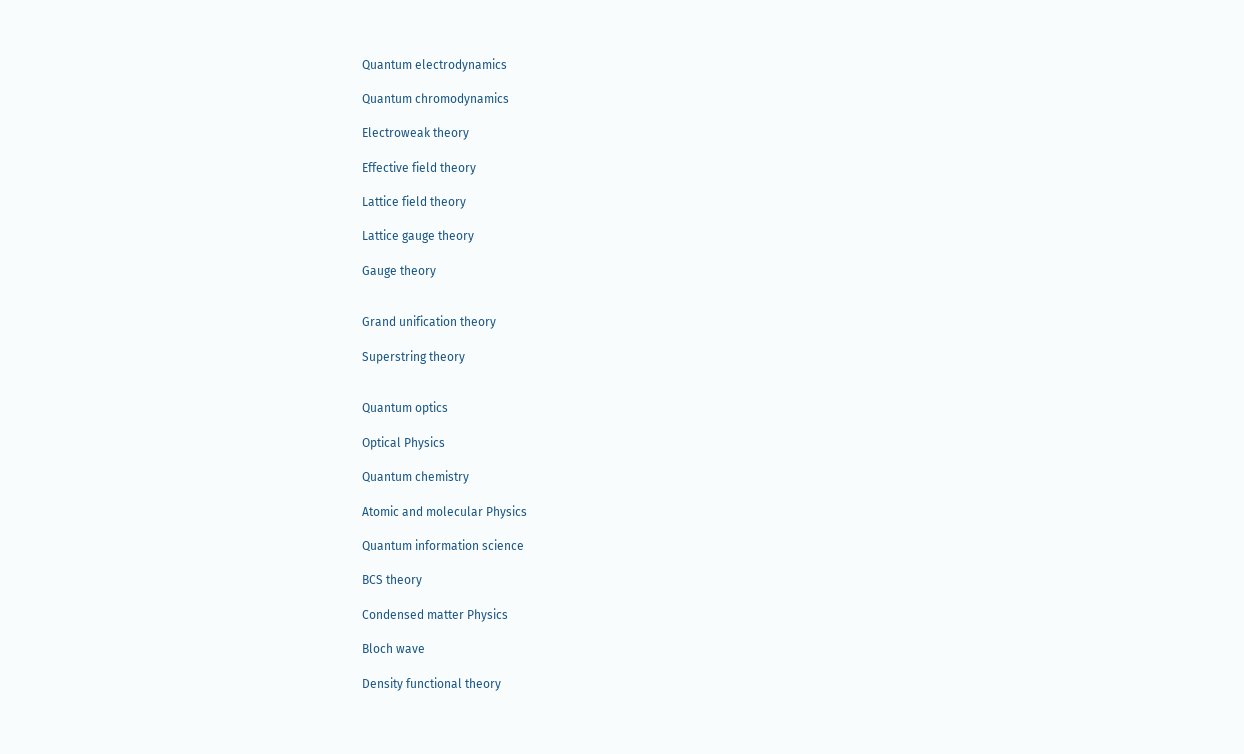Quantum electrodynamics

Quantum chromodynamics

Electroweak theory

Effective field theory

Lattice field theory

Lattice gauge theory

Gauge theory


Grand unification theory

Superstring theory


Quantum optics

Optical Physics

Quantum chemistry

Atomic and molecular Physics

Quantum information science

BCS theory

Condensed matter Physics

Bloch wave

Density functional theory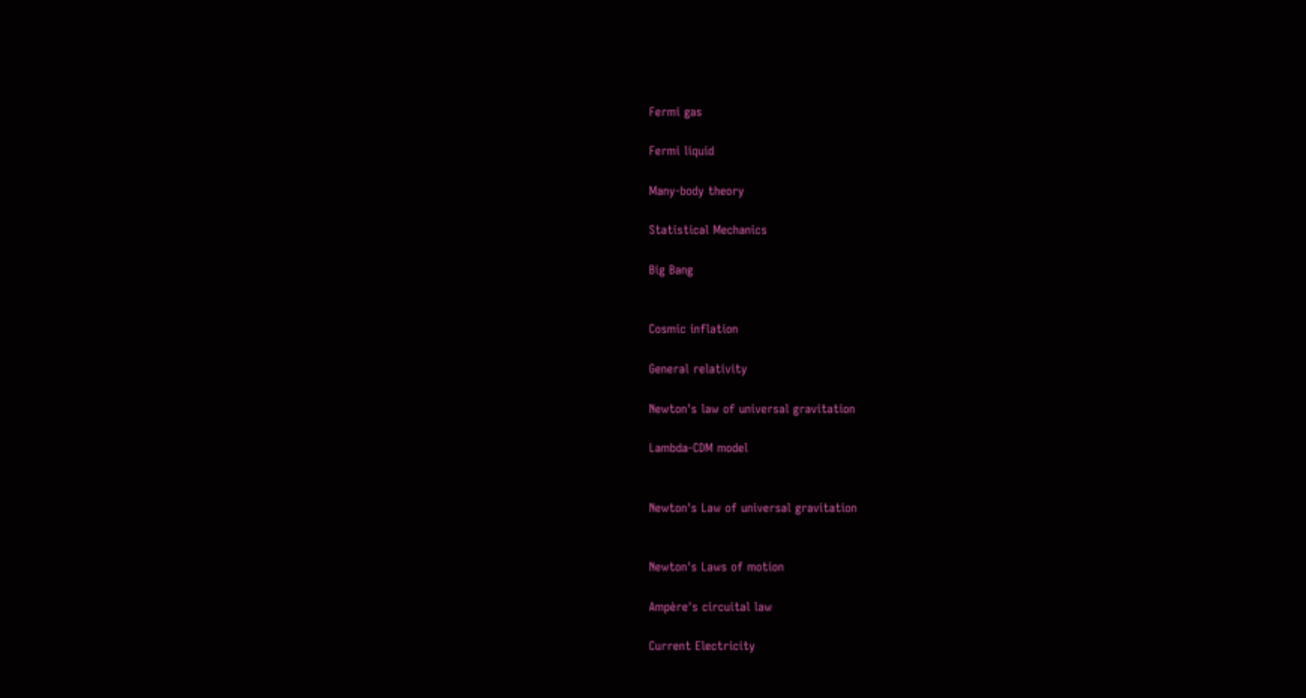Fermi gas

Fermi liquid

Many-body theory

Statistical Mechanics

Big Bang


Cosmic inflation

General relativity

Newton's law of universal gravitation

Lambda-CDM model


Newton's Law of universal gravitation


Newton's Laws of motion

Ampère's circuital law

Current Electricity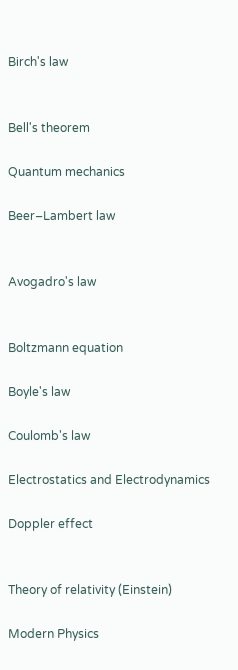Birch's law


Bell's theorem

Quantum mechanics

Beer–Lambert law


Avogadro's law


Boltzmann equation

Boyle's law

Coulomb's law

Electrostatics and Electrodynamics

Doppler effect


Theory of relativity (Einstein)

Modern Physics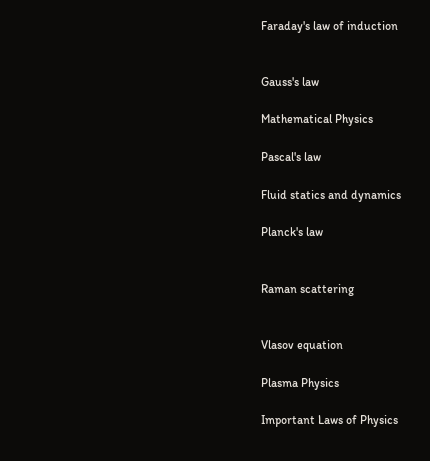Faraday's law of induction


Gauss's law

Mathematical Physics

Pascal's law

Fluid statics and dynamics

Planck's law


Raman scattering


Vlasov equation

Plasma Physics

Important Laws of Physics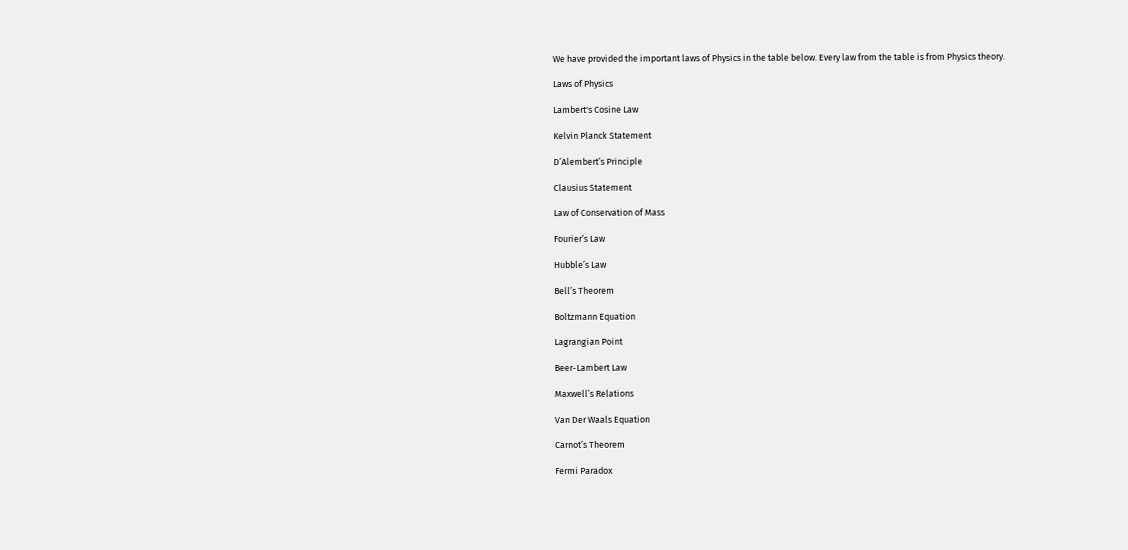We have provided the important laws of Physics in the table below. Every law from the table is from Physics theory.

Laws of Physics

Lambert's Cosine Law

Kelvin Planck Statement

D’Alembert’s Principle

Clausius Statement

Law of Conservation of Mass

Fourier’s Law

Hubble’s Law

Bell’s Theorem

Boltzmann Equation

Lagrangian Point

Beer-Lambert Law

Maxwell’s Relations

Van Der Waals Equation

Carnot’s Theorem

Fermi Paradox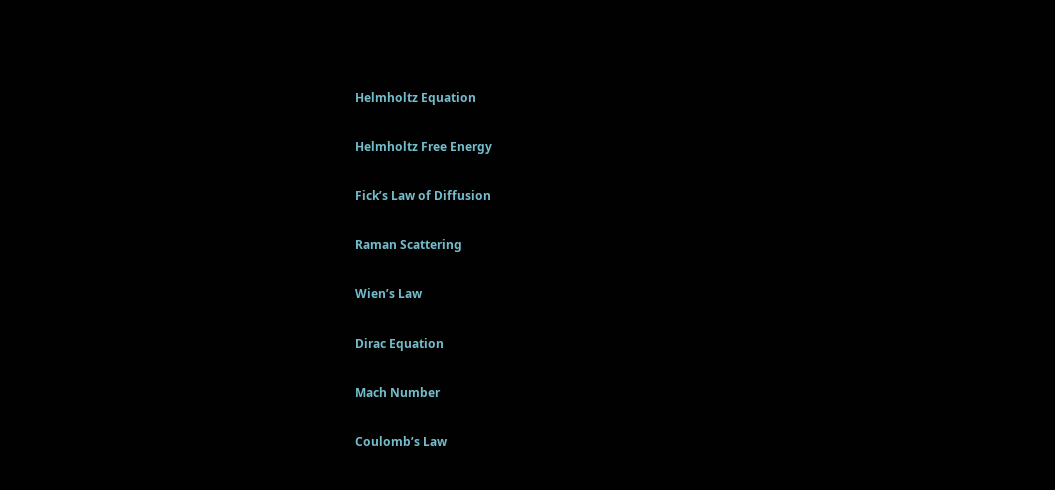Helmholtz Equation

Helmholtz Free Energy

Fick’s Law of Diffusion

Raman Scattering

Wien’s Law

Dirac Equation

Mach Number

Coulomb’s Law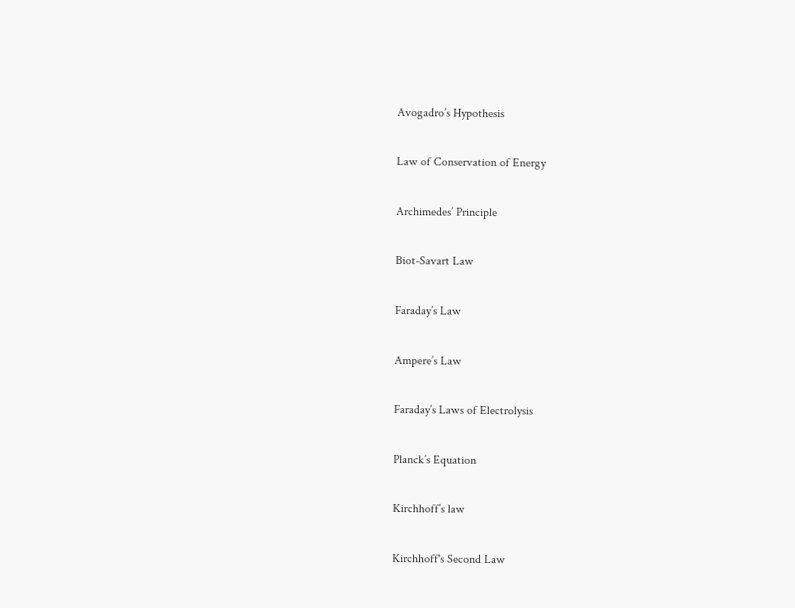Avogadro’s Hypothesis

Law of Conservation of Energy

Archimedes’ Principle

Biot-Savart Law

Faraday’s Law

Ampere’s Law

Faraday’s Laws of Electrolysis

Planck’s Equation

Kirchhoff’s law

Kirchhoff's Second Law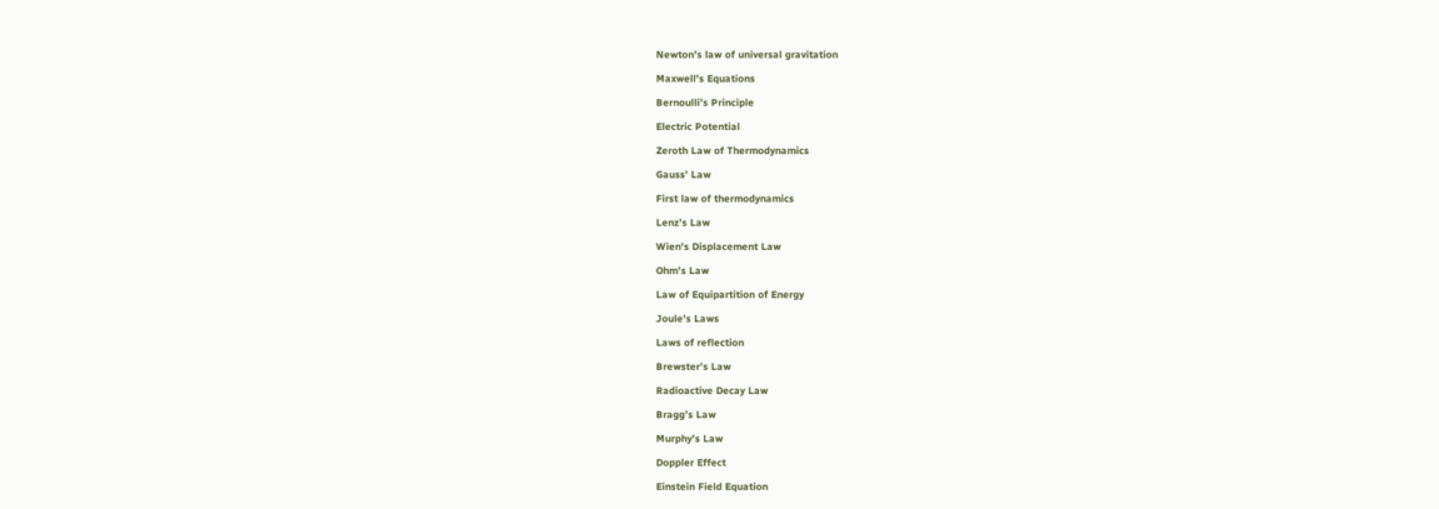Newton’s law of universal gravitation

Maxwell’s Equations

Bernoulli’s Principle

Electric Potential

Zeroth Law of Thermodynamics

Gauss’ Law

First law of thermodynamics

Lenz’s Law

Wien's Displacement Law

Ohm’s Law

Law of Equipartition of Energy

Joule’s Laws

Laws of reflection

Brewster’s Law

Radioactive Decay Law

Bragg’s Law

Murphy’s Law

Doppler Effect

Einstein Field Equation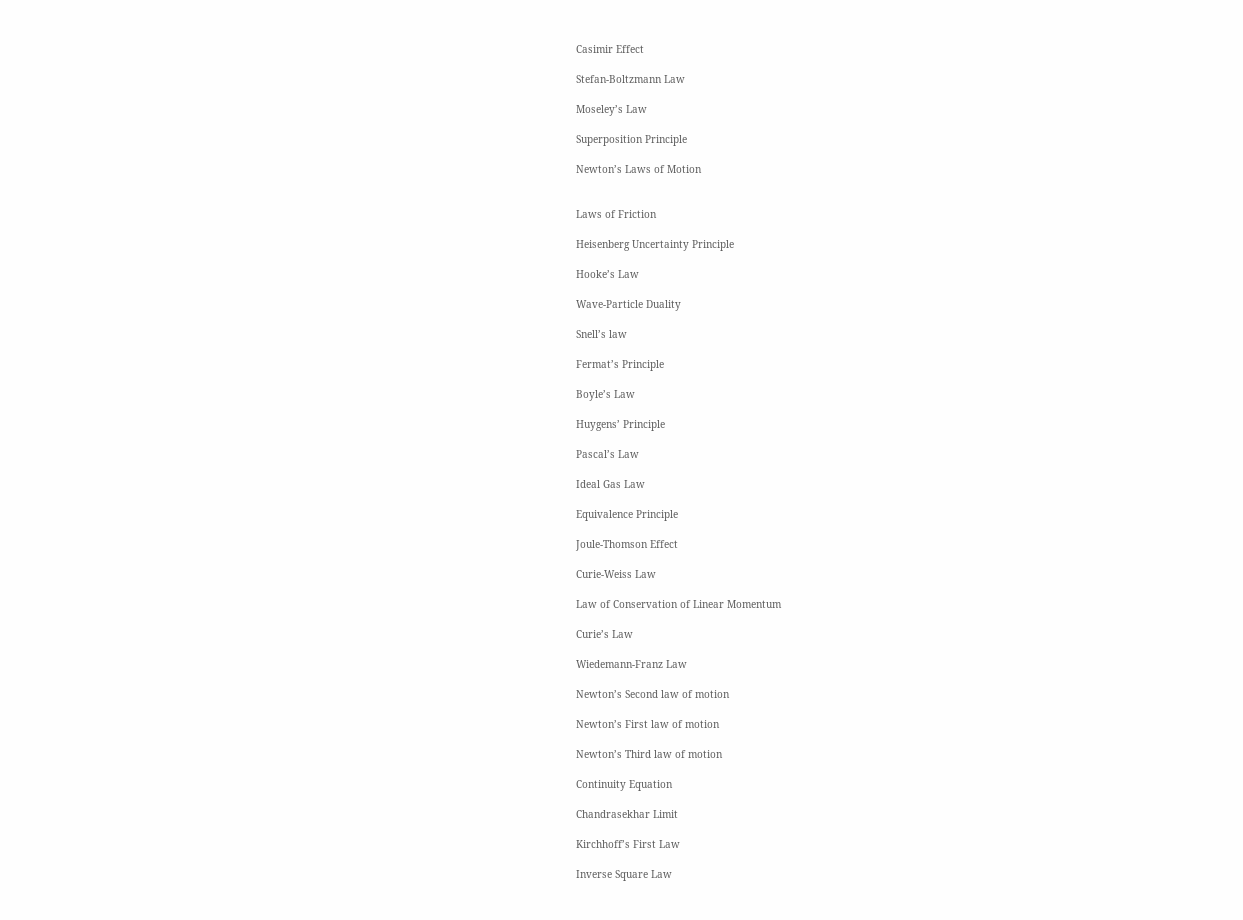Casimir Effect

Stefan-Boltzmann Law

Moseley’s Law

Superposition Principle

Newton’s Laws of Motion


Laws of Friction

Heisenberg Uncertainty Principle

Hooke’s Law

Wave-Particle Duality

Snell’s law

Fermat’s Principle

Boyle’s Law

Huygens’ Principle

Pascal’s Law

Ideal Gas Law

Equivalence Principle

Joule-Thomson Effect

Curie-Weiss Law

Law of Conservation of Linear Momentum

Curie’s Law

Wiedemann-Franz Law

Newton’s Second law of motion

Newton’s First law of motion

Newton’s Third law of motion

Continuity Equation

Chandrasekhar Limit

Kirchhoff’s First Law

Inverse Square Law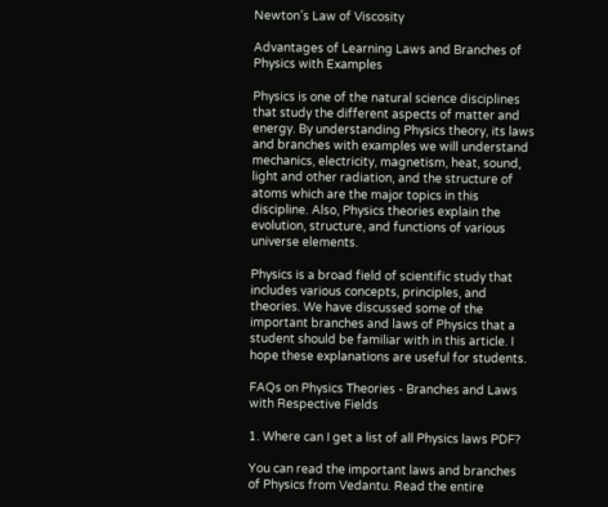Newton’s Law of Viscosity

Advantages of Learning Laws and Branches of Physics with Examples

Physics is one of the natural science disciplines that study the different aspects of matter and energy. By understanding Physics theory, its laws and branches with examples we will understand mechanics, electricity, magnetism, heat, sound, light and other radiation, and the structure of atoms which are the major topics in this discipline. Also, Physics theories explain the evolution, structure, and functions of various universe elements.

Physics is a broad field of scientific study that includes various concepts, principles, and theories. We have discussed some of the important branches and laws of Physics that a student should be familiar with in this article. I hope these explanations are useful for students.

FAQs on Physics Theories - Branches and Laws with Respective Fields

1. Where can I get a list of all Physics laws PDF?

You can read the important laws and branches of Physics from Vedantu. Read the entire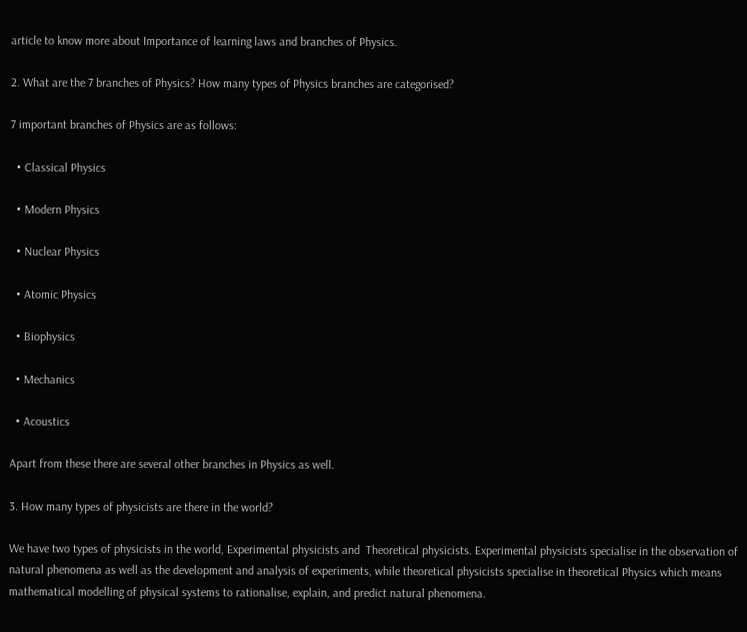article to know more about Importance of learning laws and branches of Physics.

2. What are the 7 branches of Physics? How many types of Physics branches are categorised?

7 important branches of Physics are as follows:

  • Classical Physics

  • Modern Physics

  • Nuclear Physics

  • Atomic Physics

  • Biophysics

  • Mechanics

  • Acoustics

Apart from these there are several other branches in Physics as well.

3. How many types of physicists are there in the world?

We have two types of physicists in the world, Experimental physicists and  Theoretical physicists. Experimental physicists specialise in the observation of natural phenomena as well as the development and analysis of experiments, while theoretical physicists specialise in theoretical Physics which means mathematical modelling of physical systems to rationalise, explain, and predict natural phenomena.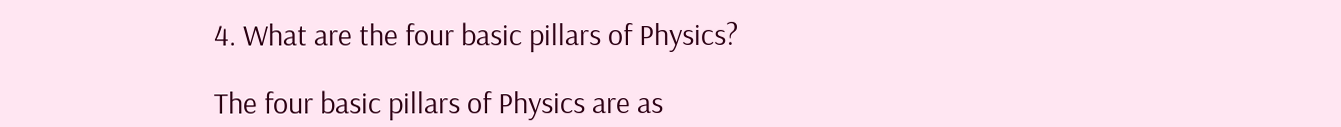4. What are the four basic pillars of Physics?

The four basic pillars of Physics are as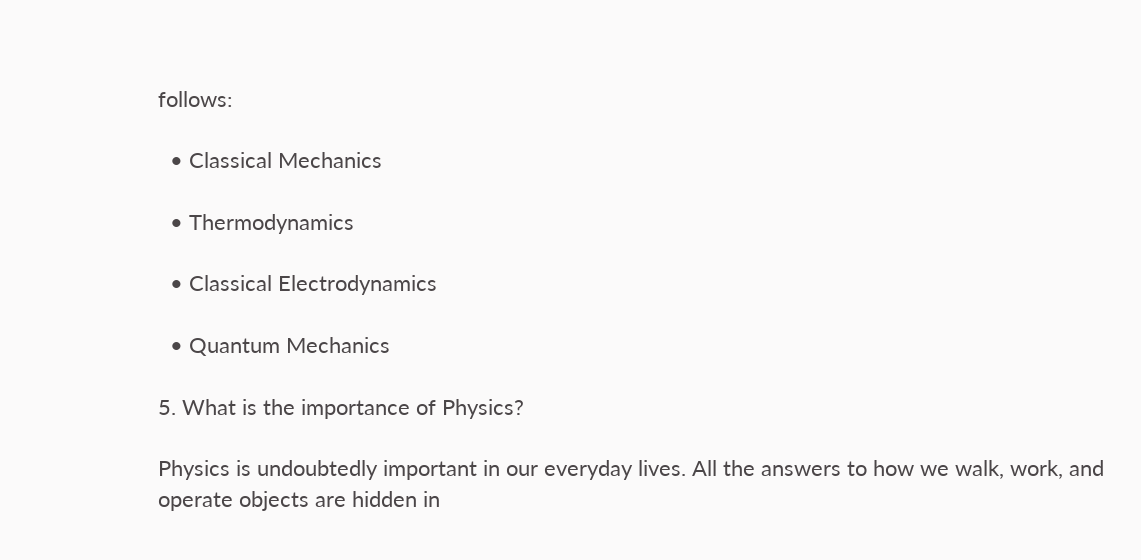follows:

  • Classical Mechanics

  • Thermodynamics

  • Classical Electrodynamics

  • Quantum Mechanics

5. What is the importance of Physics?

Physics is undoubtedly important in our everyday lives. All the answers to how we walk, work, and operate objects are hidden in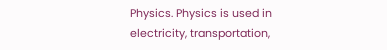Physics. Physics is used in electricity, transportation,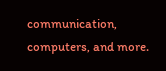communication, computers, and more.